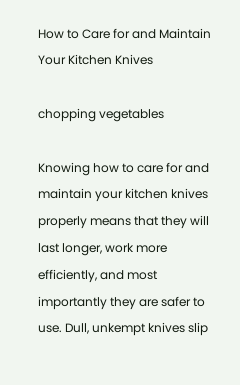How to Care for and Maintain Your Kitchen Knives

chopping vegetables

Knowing how to care for and maintain your kitchen knives properly means that they will last longer, work more efficiently, and most importantly they are safer to use. Dull, unkempt knives slip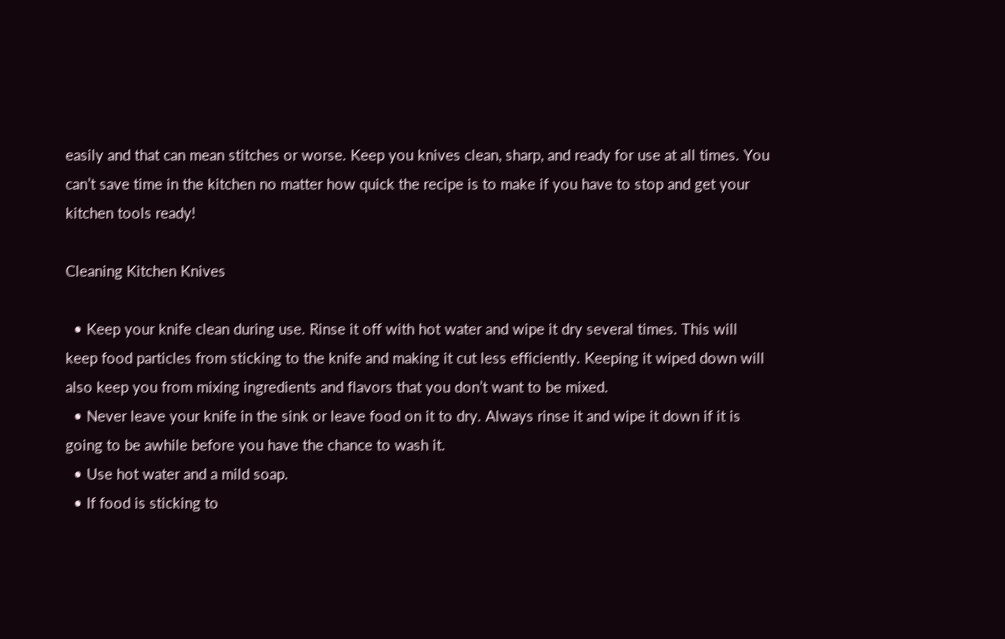easily and that can mean stitches or worse. Keep you knives clean, sharp, and ready for use at all times. You can’t save time in the kitchen no matter how quick the recipe is to make if you have to stop and get your kitchen tools ready!

Cleaning Kitchen Knives

  • Keep your knife clean during use. Rinse it off with hot water and wipe it dry several times. This will keep food particles from sticking to the knife and making it cut less efficiently. Keeping it wiped down will also keep you from mixing ingredients and flavors that you don’t want to be mixed.
  • Never leave your knife in the sink or leave food on it to dry. Always rinse it and wipe it down if it is going to be awhile before you have the chance to wash it.
  • Use hot water and a mild soap.
  • If food is sticking to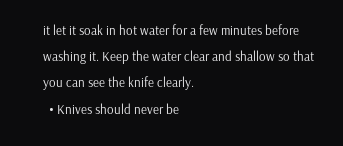it let it soak in hot water for a few minutes before washing it. Keep the water clear and shallow so that you can see the knife clearly.
  • Knives should never be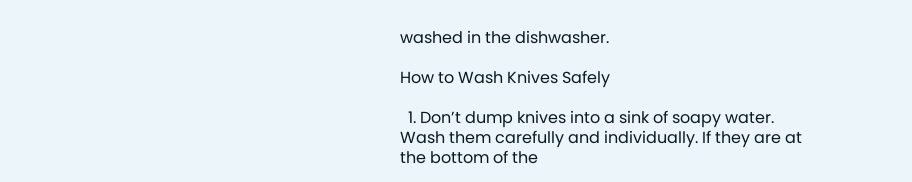washed in the dishwasher.

How to Wash Knives Safely

  1. Don’t dump knives into a sink of soapy water. Wash them carefully and individually. If they are at the bottom of the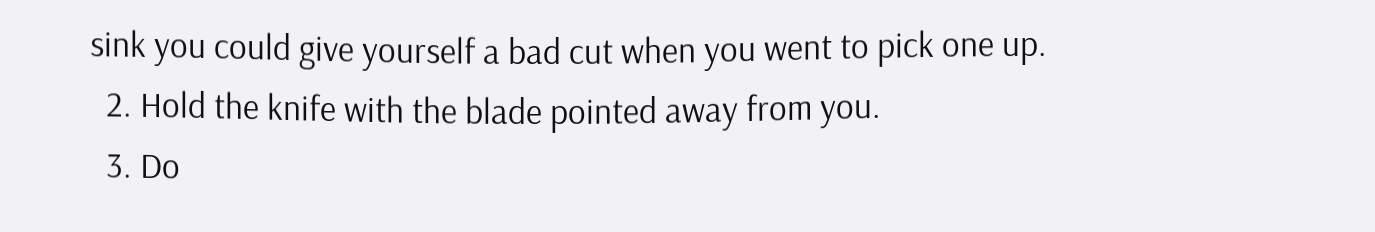sink you could give yourself a bad cut when you went to pick one up.
  2. Hold the knife with the blade pointed away from you.
  3. Do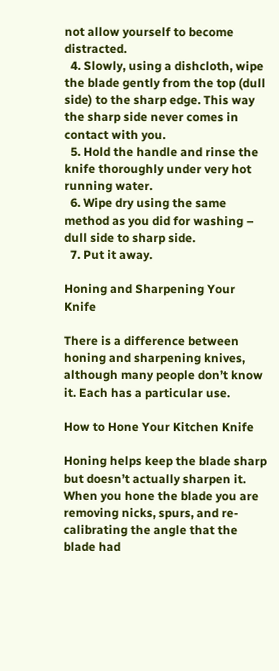not allow yourself to become distracted.
  4. Slowly, using a dishcloth, wipe the blade gently from the top (dull side) to the sharp edge. This way the sharp side never comes in contact with you.
  5. Hold the handle and rinse the knife thoroughly under very hot running water.
  6. Wipe dry using the same method as you did for washing – dull side to sharp side.
  7. Put it away.

Honing and Sharpening Your Knife

There is a difference between honing and sharpening knives, although many people don’t know it. Each has a particular use.

How to Hone Your Kitchen Knife

Honing helps keep the blade sharp but doesn’t actually sharpen it. When you hone the blade you are removing nicks, spurs, and re-calibrating the angle that the blade had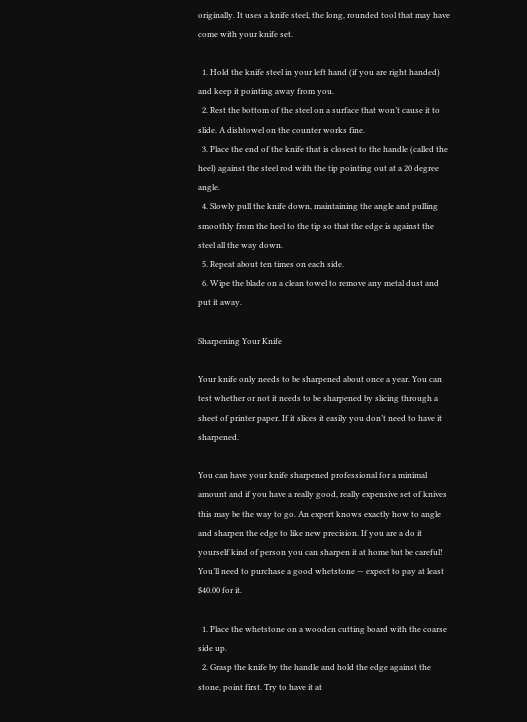originally. It uses a knife steel, the long, rounded tool that may have come with your knife set.

  1. Hold the knife steel in your left hand (if you are right handed) and keep it pointing away from you.
  2. Rest the bottom of the steel on a surface that won’t cause it to slide. A dishtowel on the counter works fine.
  3. Place the end of the knife that is closest to the handle (called the heel) against the steel rod with the tip pointing out at a 20 degree angle.
  4. Slowly pull the knife down, maintaining the angle and pulling smoothly from the heel to the tip so that the edge is against the steel all the way down.
  5. Repeat about ten times on each side.
  6. Wipe the blade on a clean towel to remove any metal dust and put it away.

Sharpening Your Knife

Your knife only needs to be sharpened about once a year. You can test whether or not it needs to be sharpened by slicing through a sheet of printer paper. If it slices it easily you don’t need to have it sharpened.

You can have your knife sharpened professional for a minimal amount and if you have a really good, really expensive set of knives this may be the way to go. An expert knows exactly how to angle and sharpen the edge to like new precision. If you are a do it yourself kind of person you can sharpen it at home but be careful! You’ll need to purchase a good whetstone — expect to pay at least $40.00 for it.

  1. Place the whetstone on a wooden cutting board with the coarse side up.
  2. Grasp the knife by the handle and hold the edge against the stone, point first. Try to have it at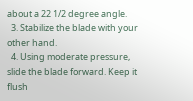about a 22 1/2 degree angle.
  3. Stabilize the blade with your other hand.
  4. Using moderate pressure, slide the blade forward. Keep it flush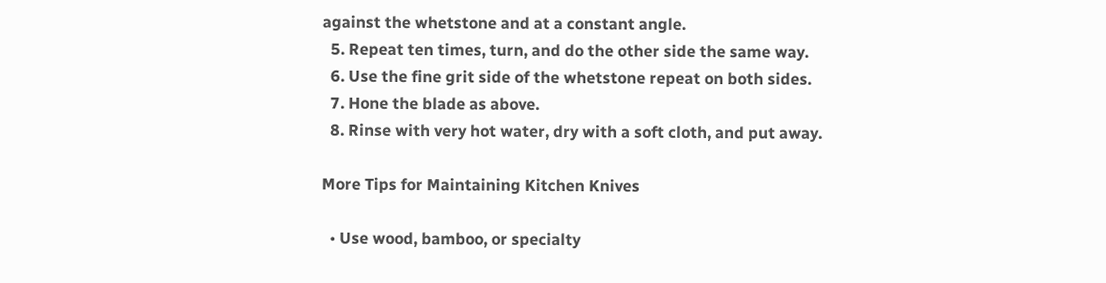against the whetstone and at a constant angle.
  5. Repeat ten times, turn, and do the other side the same way.
  6. Use the fine grit side of the whetstone repeat on both sides.
  7. Hone the blade as above.
  8. Rinse with very hot water, dry with a soft cloth, and put away.

More Tips for Maintaining Kitchen Knives

  • Use wood, bamboo, or specialty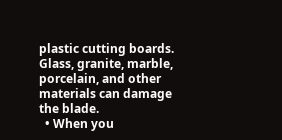plastic cutting boards. Glass, granite, marble, porcelain, and other materials can damage the blade.
  • When you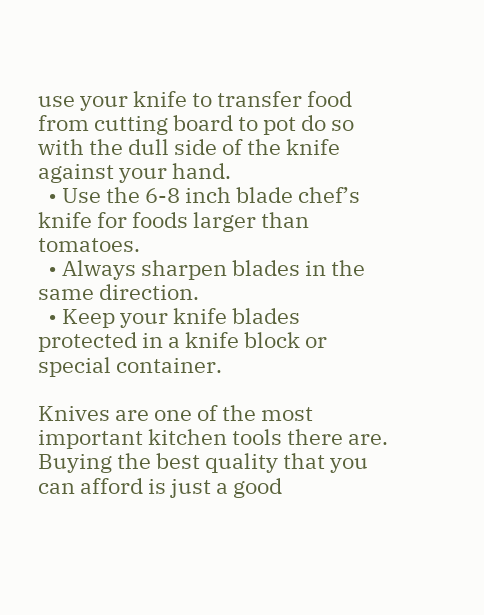use your knife to transfer food from cutting board to pot do so with the dull side of the knife against your hand.
  • Use the 6-8 inch blade chef’s knife for foods larger than tomatoes.
  • Always sharpen blades in the same direction.
  • Keep your knife blades protected in a knife block or special container.

Knives are one of the most important kitchen tools there are. Buying the best quality that you can afford is just a good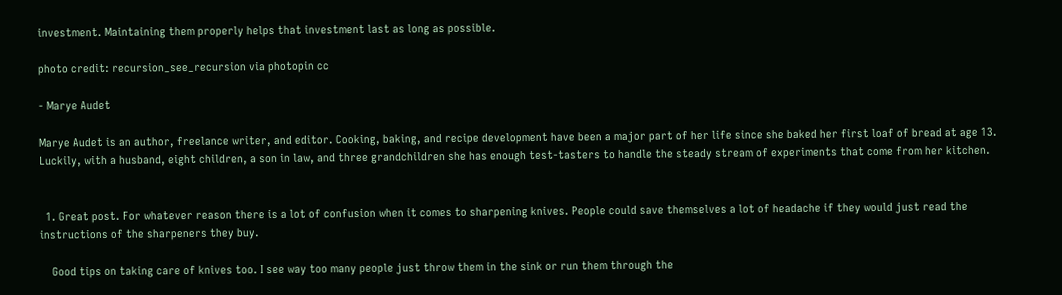investment. Maintaining them properly helps that investment last as long as possible.

photo credit: recursion_see_recursion via photopin cc

- Marye Audet

Marye Audet is an author, freelance writer, and editor. Cooking, baking, and recipe development have been a major part of her life since she baked her first loaf of bread at age 13. Luckily, with a husband, eight children, a son in law, and three grandchildren she has enough test-tasters to handle the steady stream of experiments that come from her kitchen.


  1. Great post. For whatever reason there is a lot of confusion when it comes to sharpening knives. People could save themselves a lot of headache if they would just read the instructions of the sharpeners they buy.

    Good tips on taking care of knives too. I see way too many people just throw them in the sink or run them through the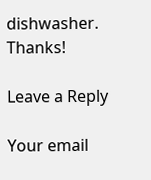dishwasher. Thanks!

Leave a Reply

Your email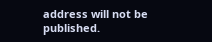address will not be published.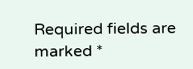Required fields are marked *